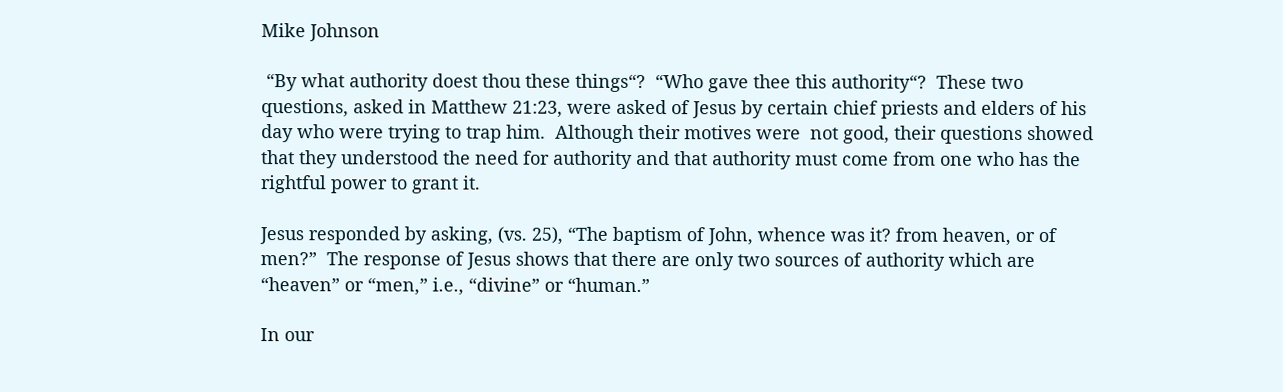Mike Johnson

 “By what authority doest thou these things“?  “Who gave thee this authority“?  These two questions, asked in Matthew 21:23, were asked of Jesus by certain chief priests and elders of his day who were trying to trap him.  Although their motives were  not good, their questions showed that they understood the need for authority and that authority must come from one who has the rightful power to grant it.

Jesus responded by asking, (vs. 25), “The baptism of John, whence was it? from heaven, or of men?”  The response of Jesus shows that there are only two sources of authority which are “heaven” or “men,” i.e., “divine” or “human.”

In our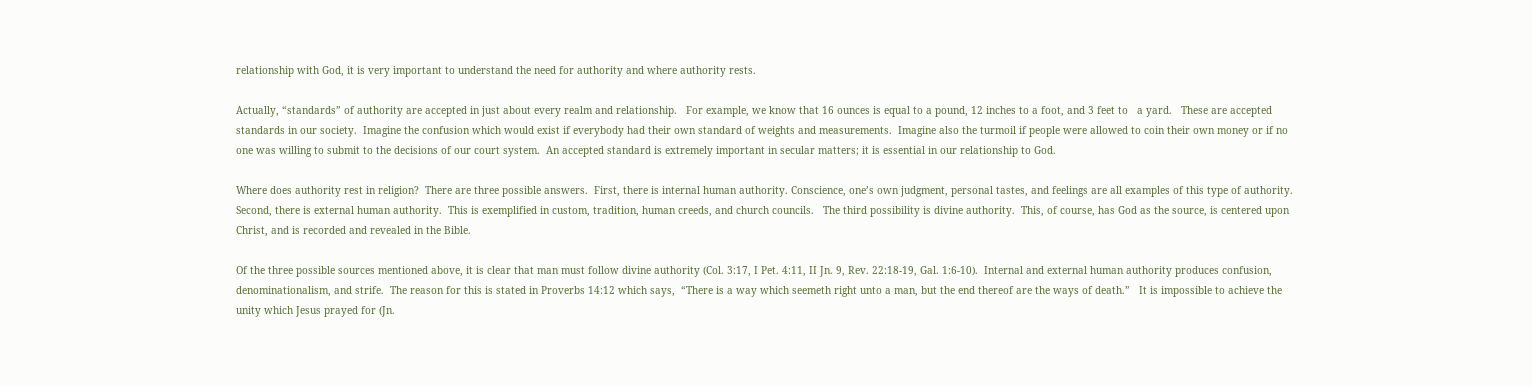relationship with God, it is very important to understand the need for authority and where authority rests.

Actually, “standards” of authority are accepted in just about every realm and relationship.   For example, we know that 16 ounces is equal to a pound, 12 inches to a foot, and 3 feet to   a yard.   These are accepted standards in our society.  Imagine the confusion which would exist if everybody had their own standard of weights and measurements.  Imagine also the turmoil if people were allowed to coin their own money or if no one was willing to submit to the decisions of our court system.  An accepted standard is extremely important in secular matters; it is essential in our relationship to God.

Where does authority rest in religion?  There are three possible answers.  First, there is internal human authority. Conscience, one’s own judgment, personal tastes, and feelings are all examples of this type of authority.  Second, there is external human authority.  This is exemplified in custom, tradition, human creeds, and church councils.   The third possibility is divine authority.  This, of course, has God as the source, is centered upon Christ, and is recorded and revealed in the Bible.

Of the three possible sources mentioned above, it is clear that man must follow divine authority (Col. 3:17, I Pet. 4:11, II Jn. 9, Rev. 22:18-19, Gal. 1:6-10).  Internal and external human authority produces confusion, denominationalism, and strife.  The reason for this is stated in Proverbs 14:12 which says,  “There is a way which seemeth right unto a man, but the end thereof are the ways of death.”   It is impossible to achieve the unity which Jesus prayed for (Jn.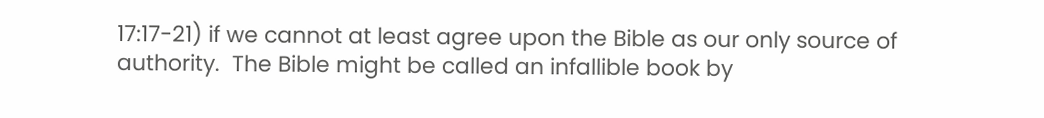17:17-21) if we cannot at least agree upon the Bible as our only source of authority.  The Bible might be called an infallible book by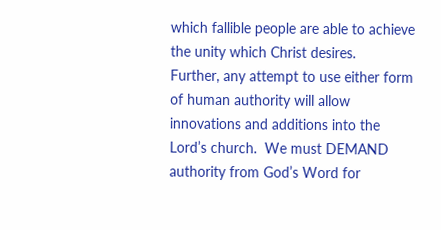which fallible people are able to achieve the unity which Christ desires.   Further, any attempt to use either form of human authority will allow innovations and additions into the Lord’s church.  We must DEMAND authority from God’s Word for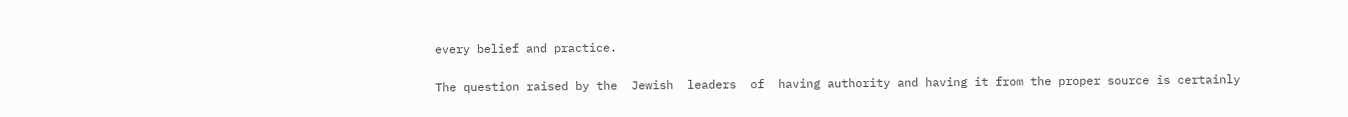every belief and practice.

The question raised by the  Jewish  leaders  of  having authority and having it from the proper source is certainly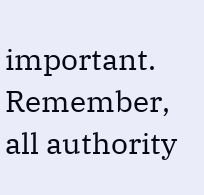important.  Remember, all authority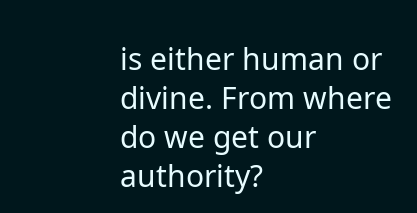is either human or divine. From where do we get our authority?